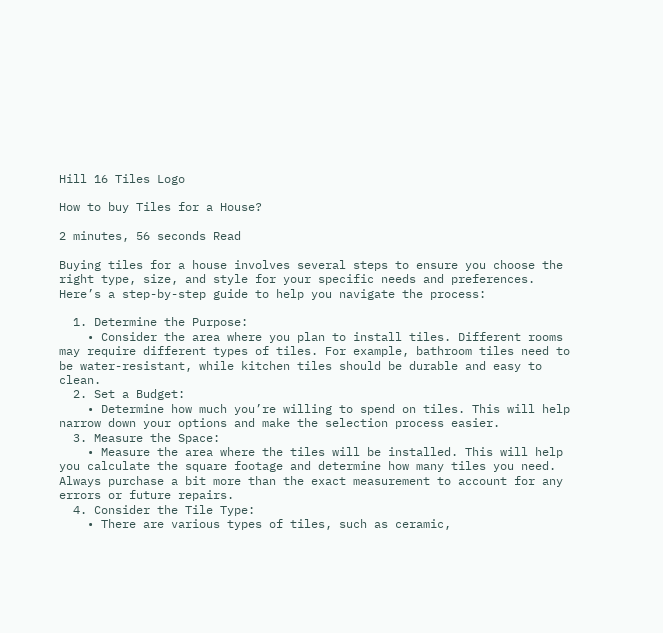Hill 16 Tiles Logo

How to buy Tiles for a House?

2 minutes, 56 seconds Read

Buying tiles for a house involves several steps to ensure you choose the right type, size, and style for your specific needs and preferences. Here’s a step-by-step guide to help you navigate the process:

  1. Determine the Purpose:
    • Consider the area where you plan to install tiles. Different rooms may require different types of tiles. For example, bathroom tiles need to be water-resistant, while kitchen tiles should be durable and easy to clean.
  2. Set a Budget:
    • Determine how much you’re willing to spend on tiles. This will help narrow down your options and make the selection process easier.
  3. Measure the Space:
    • Measure the area where the tiles will be installed. This will help you calculate the square footage and determine how many tiles you need. Always purchase a bit more than the exact measurement to account for any errors or future repairs.
  4. Consider the Tile Type:
    • There are various types of tiles, such as ceramic,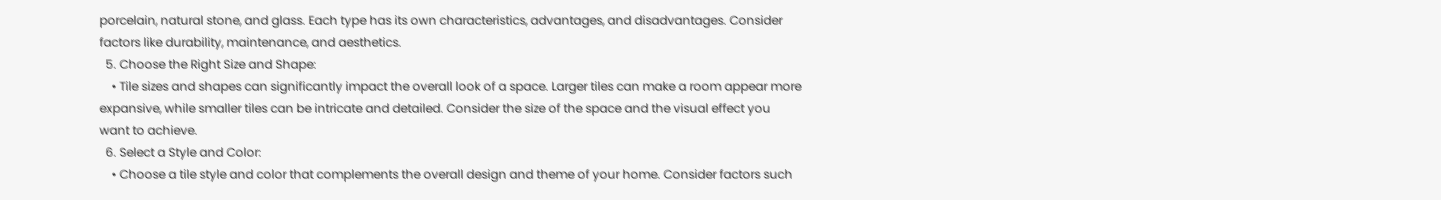porcelain, natural stone, and glass. Each type has its own characteristics, advantages, and disadvantages. Consider factors like durability, maintenance, and aesthetics.
  5. Choose the Right Size and Shape:
    • Tile sizes and shapes can significantly impact the overall look of a space. Larger tiles can make a room appear more expansive, while smaller tiles can be intricate and detailed. Consider the size of the space and the visual effect you want to achieve.
  6. Select a Style and Color:
    • Choose a tile style and color that complements the overall design and theme of your home. Consider factors such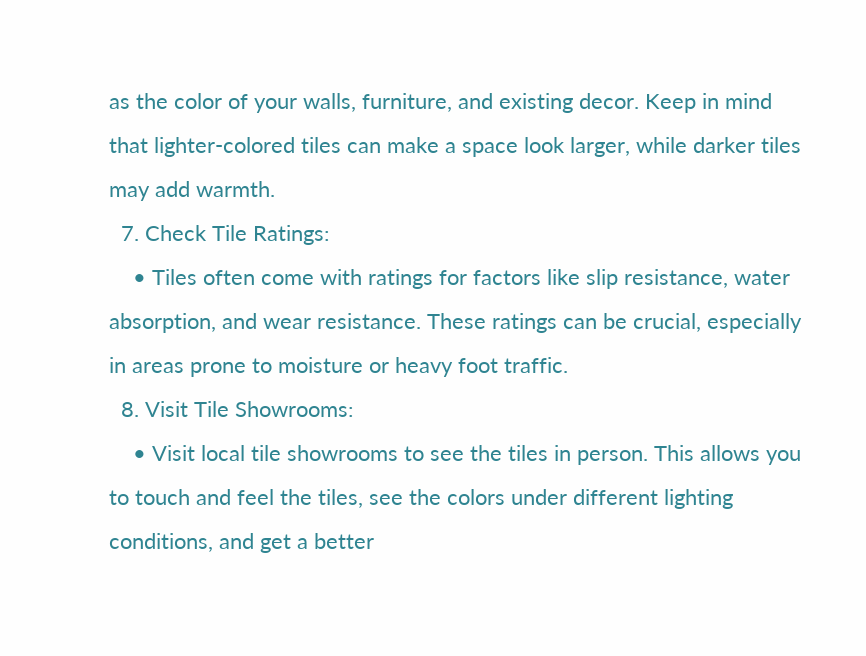as the color of your walls, furniture, and existing decor. Keep in mind that lighter-colored tiles can make a space look larger, while darker tiles may add warmth.
  7. Check Tile Ratings:
    • Tiles often come with ratings for factors like slip resistance, water absorption, and wear resistance. These ratings can be crucial, especially in areas prone to moisture or heavy foot traffic.
  8. Visit Tile Showrooms:
    • Visit local tile showrooms to see the tiles in person. This allows you to touch and feel the tiles, see the colors under different lighting conditions, and get a better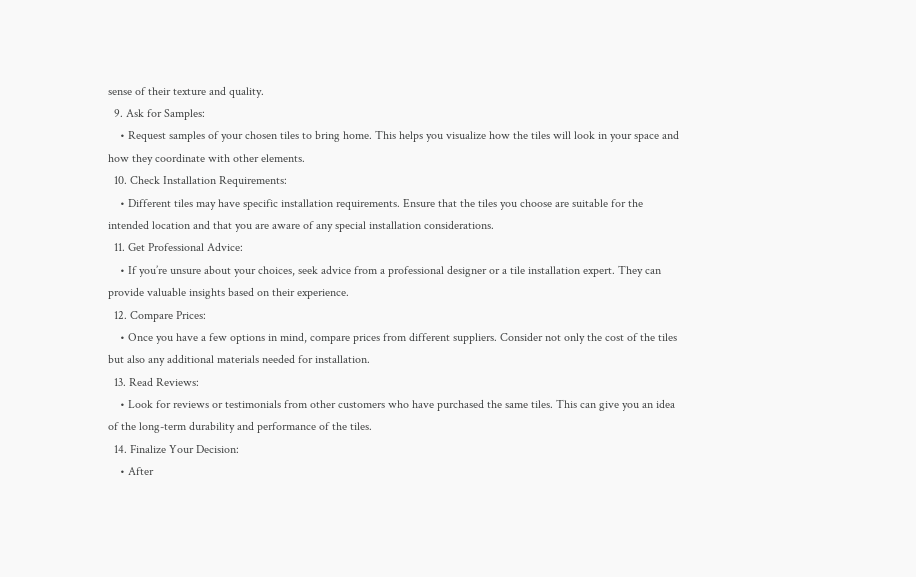sense of their texture and quality.
  9. Ask for Samples:
    • Request samples of your chosen tiles to bring home. This helps you visualize how the tiles will look in your space and how they coordinate with other elements.
  10. Check Installation Requirements:
    • Different tiles may have specific installation requirements. Ensure that the tiles you choose are suitable for the intended location and that you are aware of any special installation considerations.
  11. Get Professional Advice:
    • If you’re unsure about your choices, seek advice from a professional designer or a tile installation expert. They can provide valuable insights based on their experience.
  12. Compare Prices:
    • Once you have a few options in mind, compare prices from different suppliers. Consider not only the cost of the tiles but also any additional materials needed for installation.
  13. Read Reviews:
    • Look for reviews or testimonials from other customers who have purchased the same tiles. This can give you an idea of the long-term durability and performance of the tiles.
  14. Finalize Your Decision:
    • After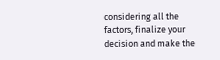considering all the factors, finalize your decision and make the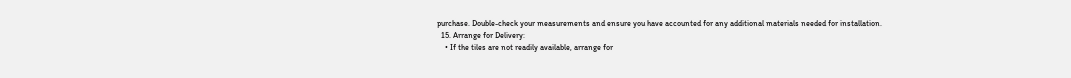purchase. Double-check your measurements and ensure you have accounted for any additional materials needed for installation.
  15. Arrange for Delivery:
    • If the tiles are not readily available, arrange for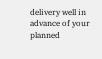delivery well in advance of your planned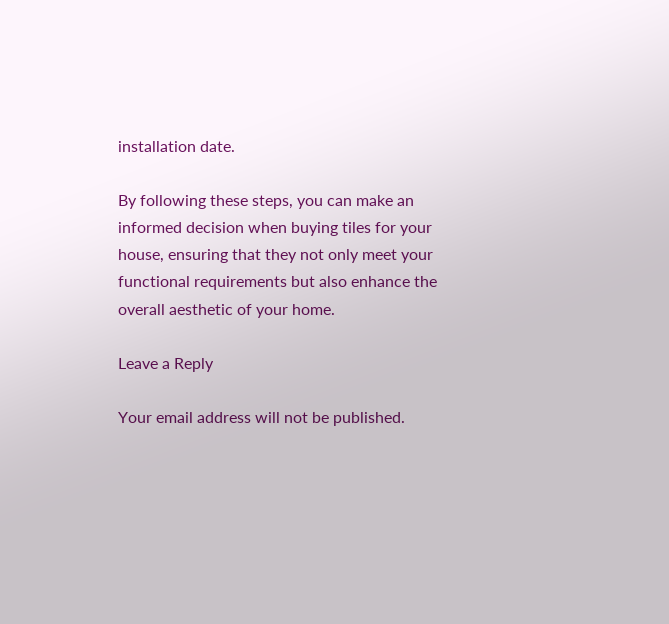installation date.

By following these steps, you can make an informed decision when buying tiles for your house, ensuring that they not only meet your functional requirements but also enhance the overall aesthetic of your home.

Leave a Reply

Your email address will not be published.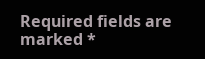Required fields are marked *